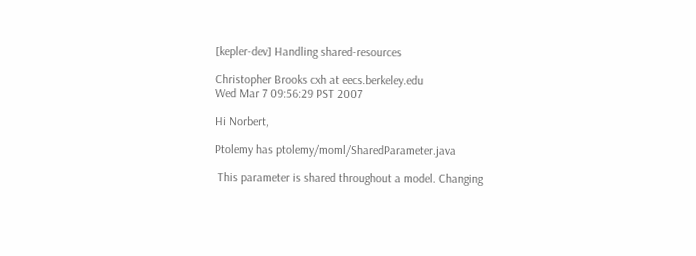[kepler-dev] Handling shared-resources

Christopher Brooks cxh at eecs.berkeley.edu
Wed Mar 7 09:56:29 PST 2007

Hi Norbert,

Ptolemy has ptolemy/moml/SharedParameter.java

 This parameter is shared throughout a model. Changing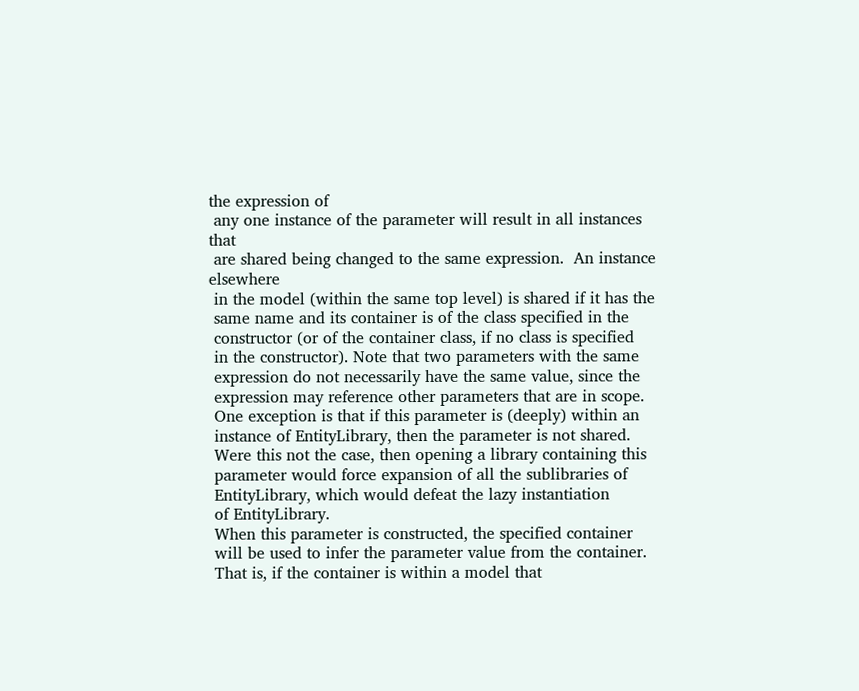the expression of
 any one instance of the parameter will result in all instances that
 are shared being changed to the same expression.  An instance elsewhere
 in the model (within the same top level) is shared if it has the
 same name and its container is of the class specified in the
 constructor (or of the container class, if no class is specified
 in the constructor). Note that two parameters with the same
 expression do not necessarily have the same value, since the
 expression may reference other parameters that are in scope.
 One exception is that if this parameter is (deeply) within an
 instance of EntityLibrary, then the parameter is not shared.
 Were this not the case, then opening a library containing this
 parameter would force expansion of all the sublibraries of
 EntityLibrary, which would defeat the lazy instantiation
 of EntityLibrary.
 When this parameter is constructed, the specified container
 will be used to infer the parameter value from the container.
 That is, if the container is within a model that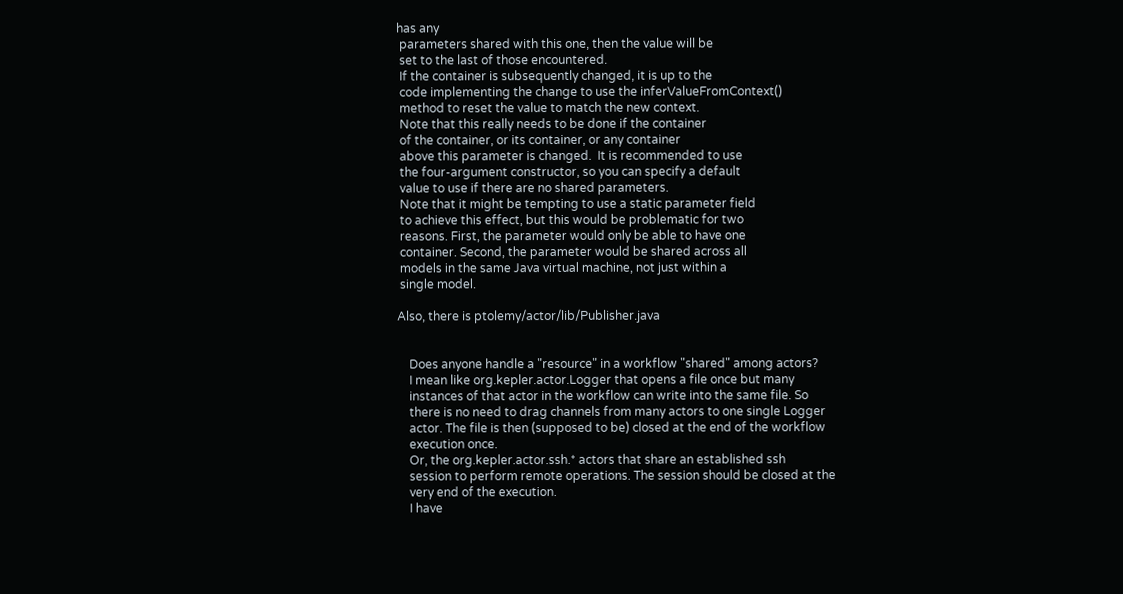has any
 parameters shared with this one, then the value will be
 set to the last of those encountered.
 If the container is subsequently changed, it is up to the
 code implementing the change to use the inferValueFromContext()
 method to reset the value to match the new context.
 Note that this really needs to be done if the container
 of the container, or its container, or any container
 above this parameter is changed.  It is recommended to use
 the four-argument constructor, so you can specify a default
 value to use if there are no shared parameters.
 Note that it might be tempting to use a static parameter field
 to achieve this effect, but this would be problematic for two
 reasons. First, the parameter would only be able to have one
 container. Second, the parameter would be shared across all
 models in the same Java virtual machine, not just within a
 single model.

Also, there is ptolemy/actor/lib/Publisher.java


    Does anyone handle a "resource" in a workflow "shared" among actors?
    I mean like org.kepler.actor.Logger that opens a file once but many
    instances of that actor in the workflow can write into the same file. So
    there is no need to drag channels from many actors to one single Logger
    actor. The file is then (supposed to be) closed at the end of the workflow
    execution once.
    Or, the org.kepler.actor.ssh.* actors that share an established ssh
    session to perform remote operations. The session should be closed at the
    very end of the execution.
    I have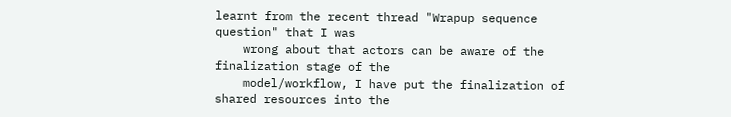learnt from the recent thread "Wrapup sequence question" that I was
    wrong about that actors can be aware of the finalization stage of the
    model/workflow, I have put the finalization of shared resources into the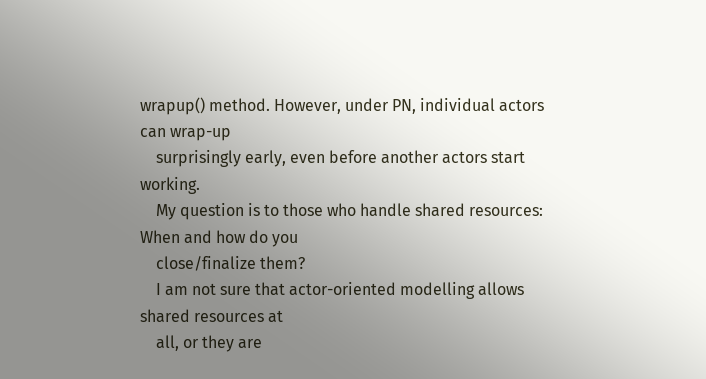wrapup() method. However, under PN, individual actors can wrap-up
    surprisingly early, even before another actors start working.
    My question is to those who handle shared resources: When and how do you
    close/finalize them?
    I am not sure that actor-oriented modelling allows shared resources at
    all, or they are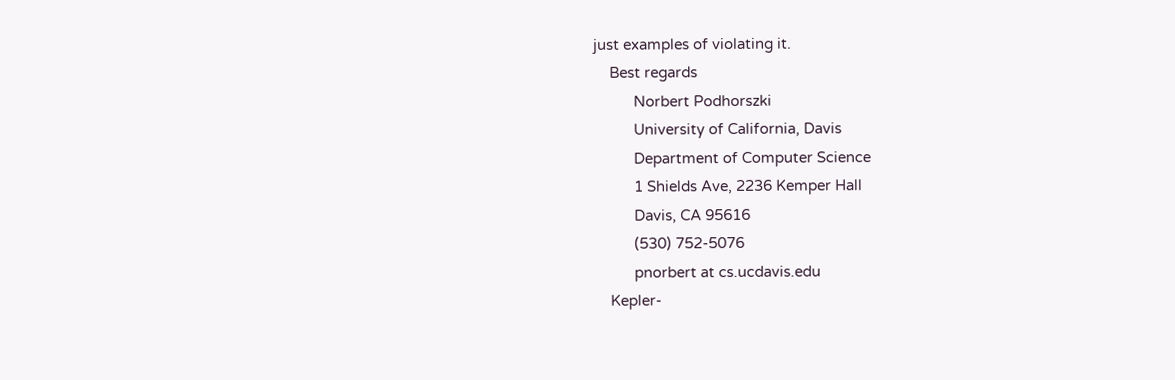just examples of violating it.
    Best regards
          Norbert Podhorszki
          University of California, Davis
          Department of Computer Science
          1 Shields Ave, 2236 Kemper Hall
          Davis, CA 95616
          (530) 752-5076
          pnorbert at cs.ucdavis.edu
    Kepler-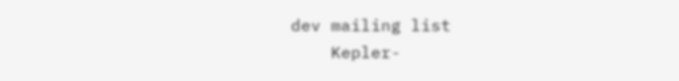dev mailing list
    Kepler-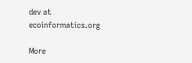dev at ecoinformatics.org

More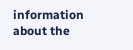information about the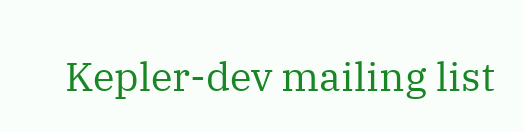Kepler-dev mailing list